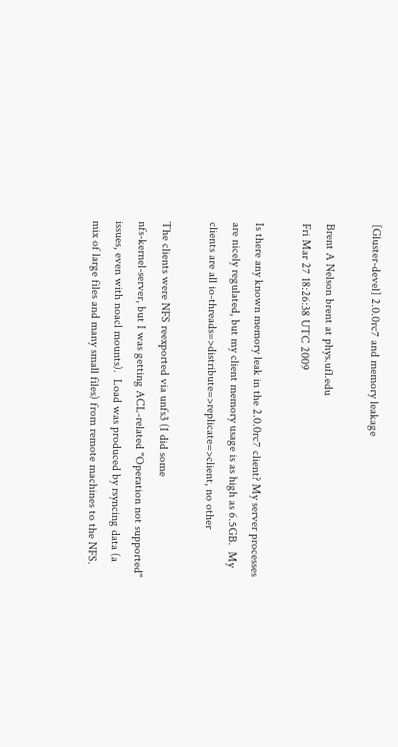[Gluster-devel] 2.0.0rc7 and memory leakage

Brent A Nelson brent at phys.ufl.edu
Fri Mar 27 18:26:38 UTC 2009

Is there any known memory leak in the 2.0.0rc7 client? My server processes
are nicely regulated, but my client memory usage is as high as 6.5GB.  My
clients are all io-threads=>distribute=>replicate=>client, no other

The clients were NFS reexported via unfs3 (I did some
nfs-kernel-server, but I was getting ACL-related "Operation not supported"
issues, even with noacl mounts).  Load was produced by rsyncing data (a
mix of large files and many small files) from remote machines to the NFS.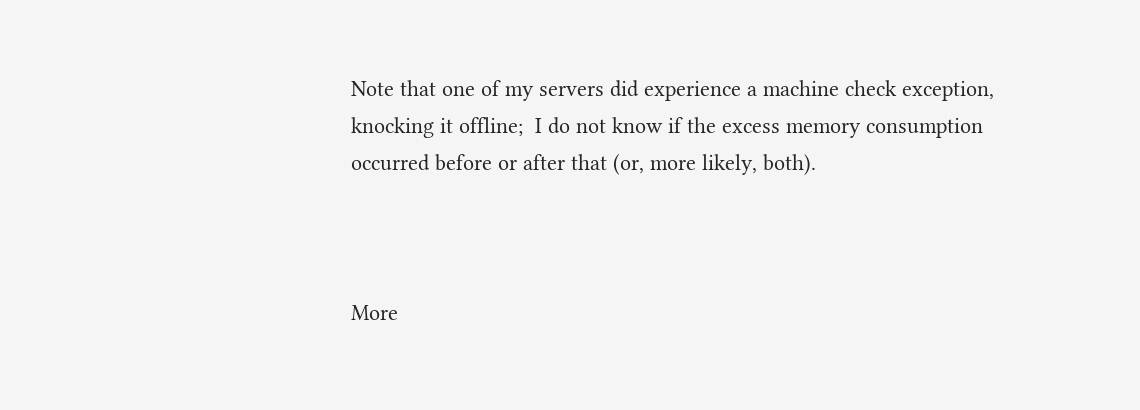Note that one of my servers did experience a machine check exception,
knocking it offline;  I do not know if the excess memory consumption
occurred before or after that (or, more likely, both).



More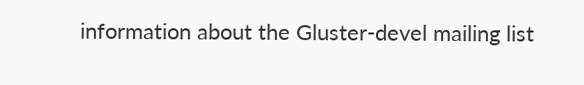information about the Gluster-devel mailing list